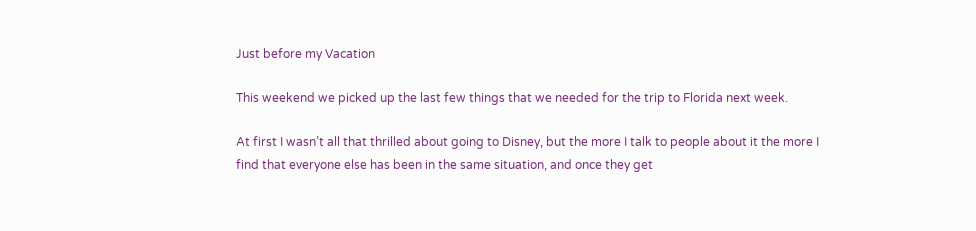Just before my Vacation

This weekend we picked up the last few things that we needed for the trip to Florida next week.

At first I wasn’t all that thrilled about going to Disney, but the more I talk to people about it the more I find that everyone else has been in the same situation, and once they get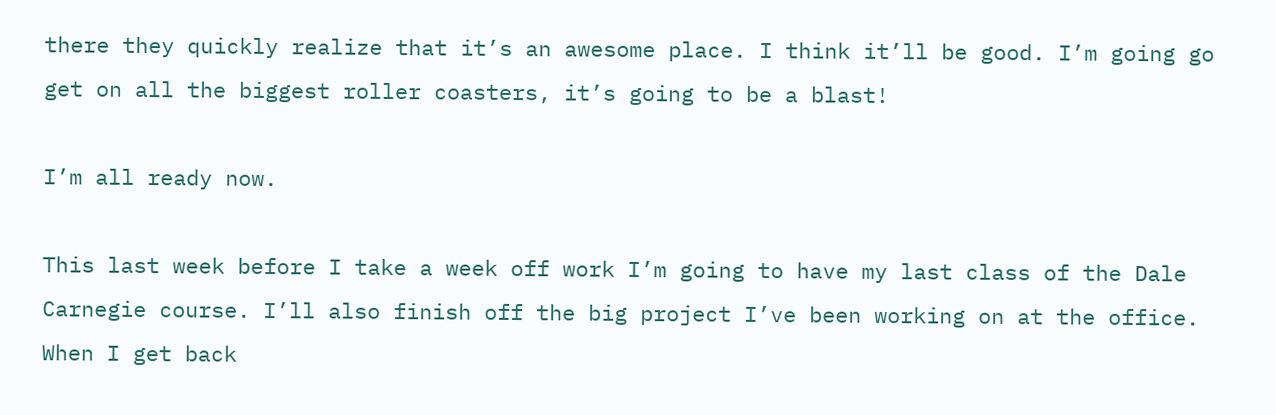there they quickly realize that it’s an awesome place. I think it’ll be good. I’m going go get on all the biggest roller coasters, it’s going to be a blast!

I’m all ready now.

This last week before I take a week off work I’m going to have my last class of the Dale Carnegie course. I’ll also finish off the big project I’ve been working on at the office. When I get back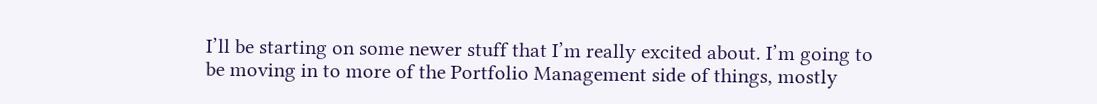I’ll be starting on some newer stuff that I’m really excited about. I’m going to be moving in to more of the Portfolio Management side of things, mostly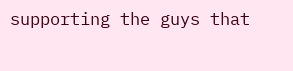supporting the guys that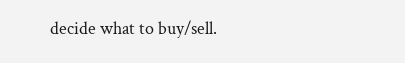decide what to buy/sell.